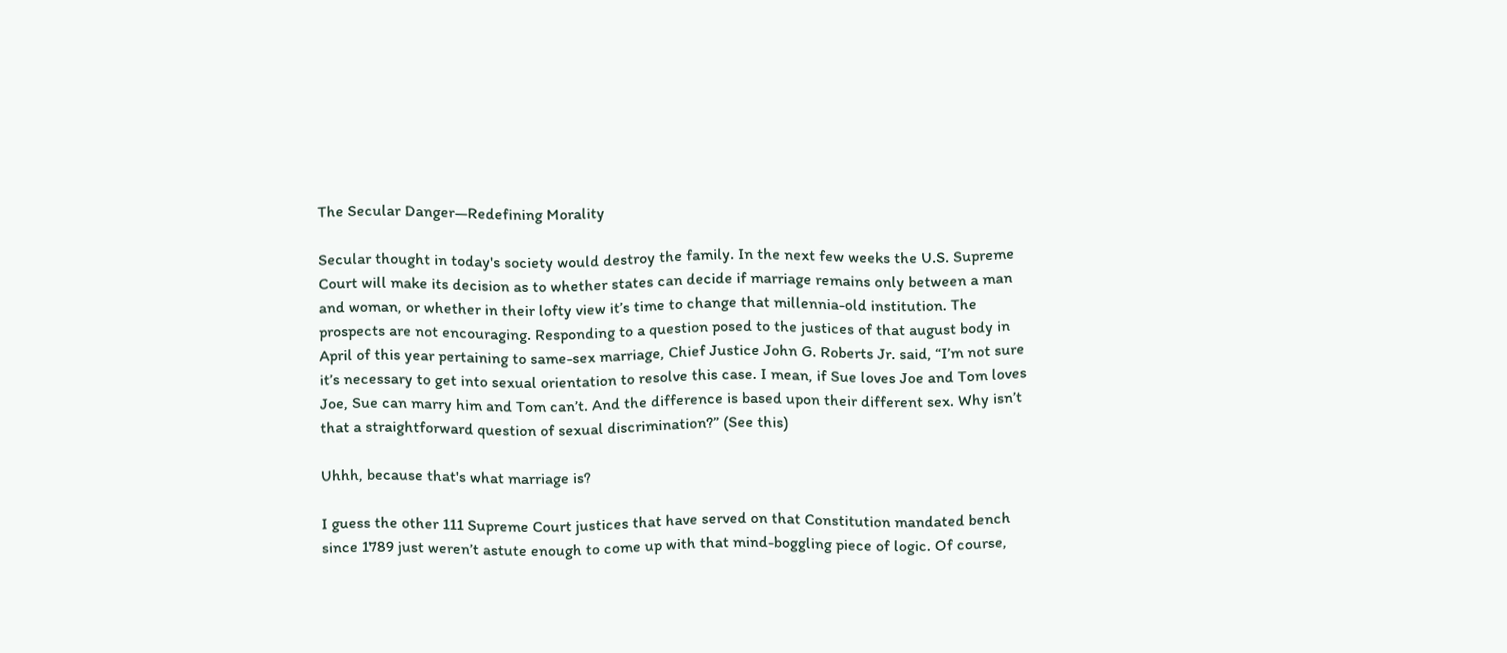The Secular Danger—Redefining Morality

Secular thought in today's society would destroy the family. In the next few weeks the U.S. Supreme Court will make its decision as to whether states can decide if marriage remains only between a man and woman, or whether in their lofty view it’s time to change that millennia-old institution. The prospects are not encouraging. Responding to a question posed to the justices of that august body in April of this year pertaining to same-sex marriage, Chief Justice John G. Roberts Jr. said, “I’m not sure it’s necessary to get into sexual orientation to resolve this case. I mean, if Sue loves Joe and Tom loves Joe, Sue can marry him and Tom can’t. And the difference is based upon their different sex. Why isn’t that a straightforward question of sexual discrimination?” (See this)

Uhhh, because that's what marriage is?

I guess the other 111 Supreme Court justices that have served on that Constitution mandated bench since 1789 just weren’t astute enough to come up with that mind-boggling piece of logic. Of course,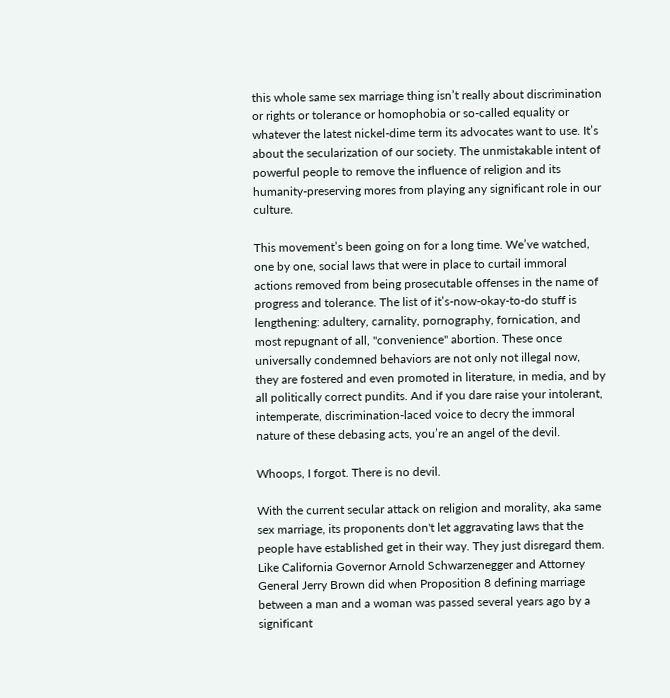this whole same sex marriage thing isn’t really about discrimination or rights or tolerance or homophobia or so-called equality or whatever the latest nickel-dime term its advocates want to use. It’s about the secularization of our society. The unmistakable intent of powerful people to remove the influence of religion and its humanity-preserving mores from playing any significant role in our culture.

This movement’s been going on for a long time. We’ve watched, one by one, social laws that were in place to curtail immoral actions removed from being prosecutable offenses in the name of progress and tolerance. The list of it’s-now-okay-to-do stuff is lengthening: adultery, carnality, pornography, fornication, and most repugnant of all, "convenience" abortion. These once universally condemned behaviors are not only not illegal now, they are fostered and even promoted in literature, in media, and by all politically correct pundits. And if you dare raise your intolerant, intemperate, discrimination-laced voice to decry the immoral nature of these debasing acts, you’re an angel of the devil.

Whoops, I forgot. There is no devil.

With the current secular attack on religion and morality, aka same sex marriage, its proponents don't let aggravating laws that the people have established get in their way. They just disregard them. Like California Governor Arnold Schwarzenegger and Attorney General Jerry Brown did when Proposition 8 defining marriage between a man and a woman was passed several years ago by a significant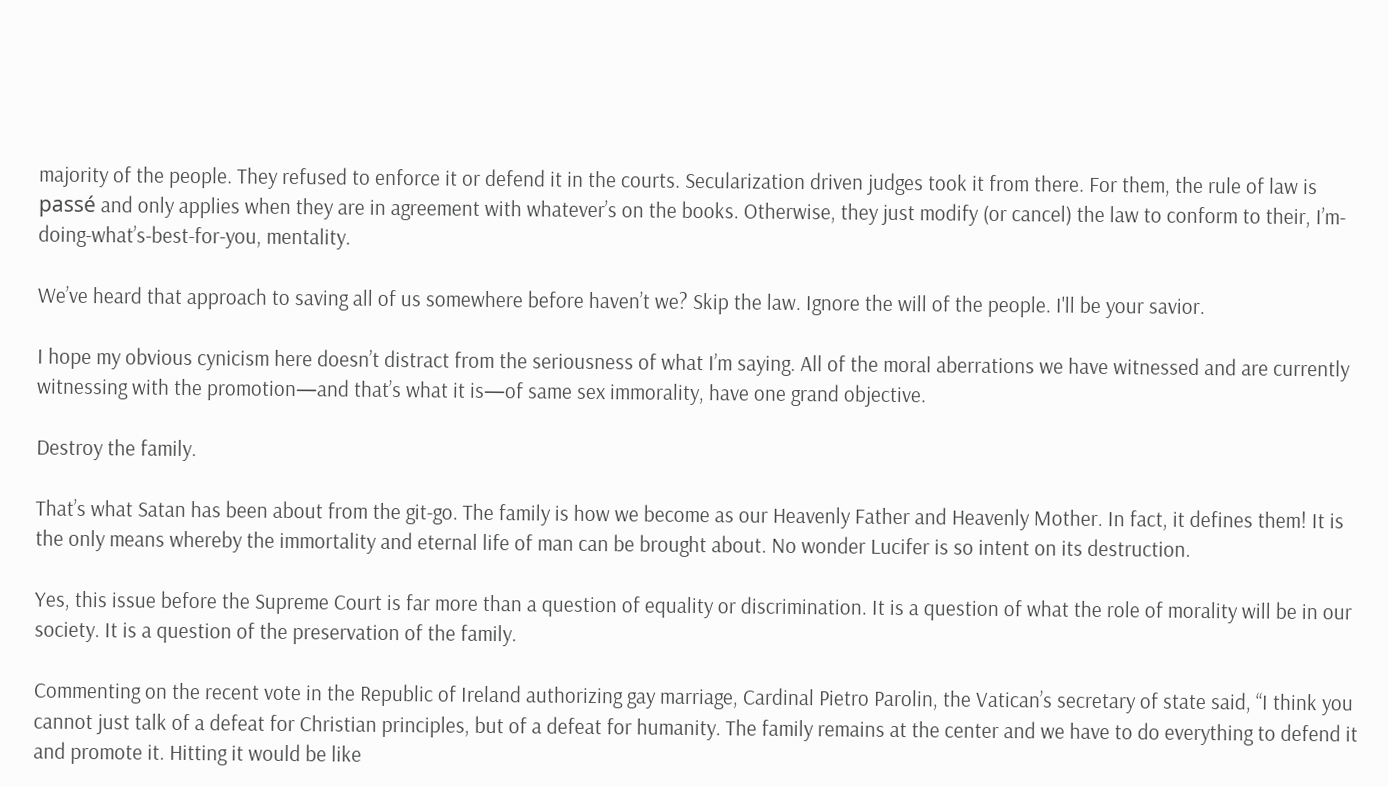majority of the people. They refused to enforce it or defend it in the courts. Secularization driven judges took it from there. For them, the rule of law is passé and only applies when they are in agreement with whatever’s on the books. Otherwise, they just modify (or cancel) the law to conform to their, I’m-doing-what’s-best-for-you, mentality.

We’ve heard that approach to saving all of us somewhere before haven’t we? Skip the law. Ignore the will of the people. I'll be your savior.

I hope my obvious cynicism here doesn’t distract from the seriousness of what I’m saying. All of the moral aberrations we have witnessed and are currently witnessing with the promotion—and that’s what it is—of same sex immorality, have one grand objective.

Destroy the family.

That’s what Satan has been about from the git-go. The family is how we become as our Heavenly Father and Heavenly Mother. In fact, it defines them! It is the only means whereby the immortality and eternal life of man can be brought about. No wonder Lucifer is so intent on its destruction.

Yes, this issue before the Supreme Court is far more than a question of equality or discrimination. It is a question of what the role of morality will be in our society. It is a question of the preservation of the family.

Commenting on the recent vote in the Republic of Ireland authorizing gay marriage, Cardinal Pietro Parolin, the Vatican’s secretary of state said, “I think you cannot just talk of a defeat for Christian principles, but of a defeat for humanity. The family remains at the center and we have to do everything to defend it and promote it. Hitting it would be like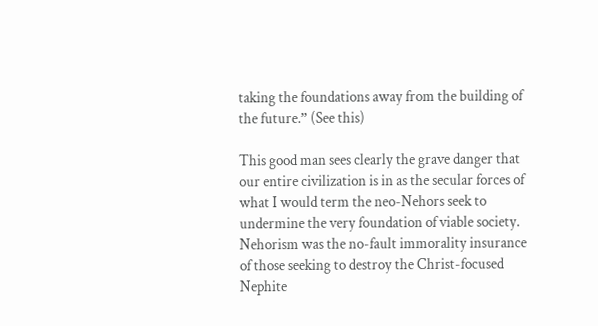taking the foundations away from the building of the future.” (See this)

This good man sees clearly the grave danger that our entire civilization is in as the secular forces of what I would term the neo-Nehors seek to undermine the very foundation of viable society. Nehorism was the no-fault immorality insurance of those seeking to destroy the Christ-focused Nephite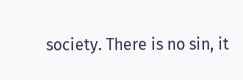society. There is no sin, it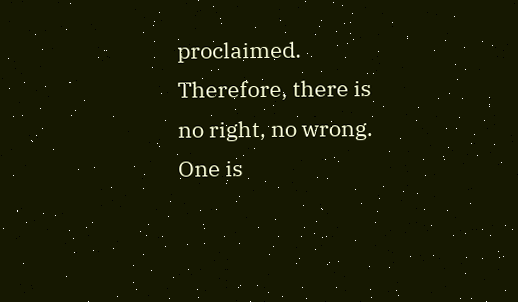proclaimed. Therefore, there is no right, no wrong. One is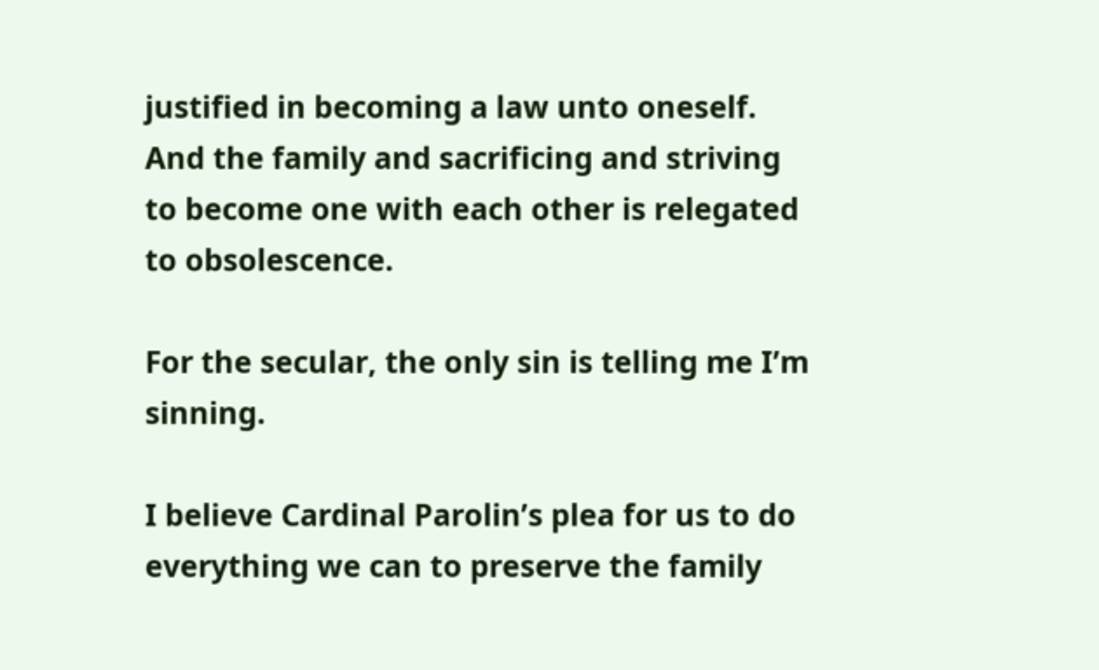justified in becoming a law unto oneself. And the family and sacrificing and striving to become one with each other is relegated to obsolescence.

For the secular, the only sin is telling me I’m sinning.

I believe Cardinal Parolin’s plea for us to do everything we can to preserve the family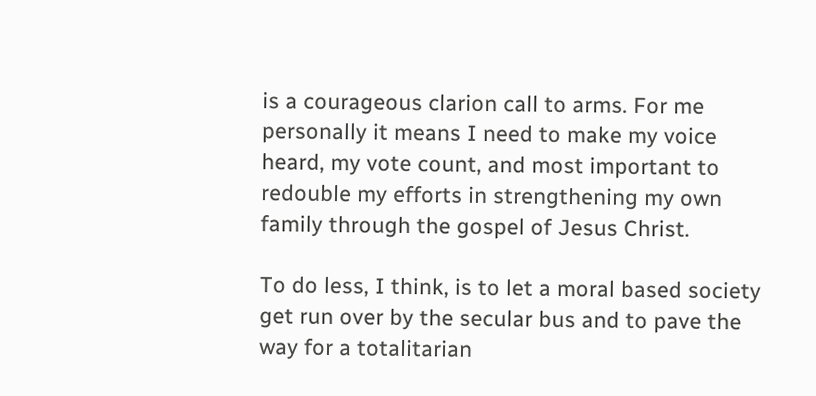is a courageous clarion call to arms. For me personally it means I need to make my voice heard, my vote count, and most important to redouble my efforts in strengthening my own family through the gospel of Jesus Christ.

To do less, I think, is to let a moral based society get run over by the secular bus and to pave the way for a totalitarian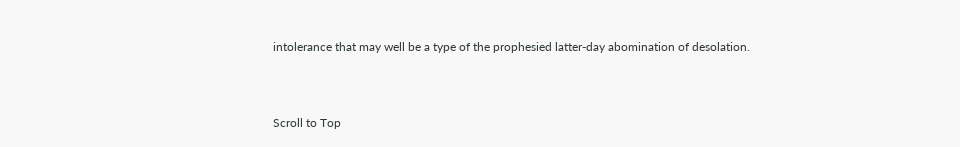intolerance that may well be a type of the prophesied latter-day abomination of desolation.



Scroll to Top